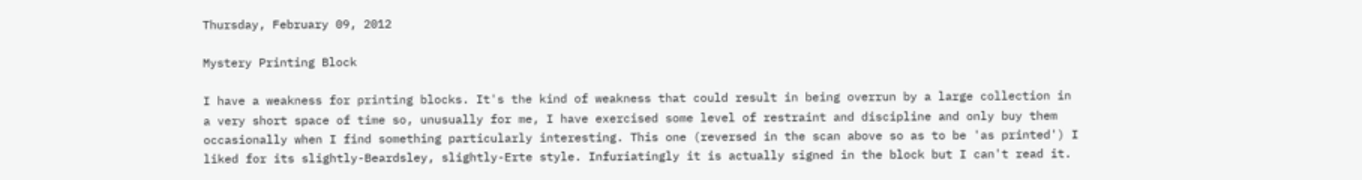Thursday, February 09, 2012

Mystery Printing Block

I have a weakness for printing blocks. It's the kind of weakness that could result in being overrun by a large collection in a very short space of time so, unusually for me, I have exercised some level of restraint and discipline and only buy them occasionally when I find something particularly interesting. This one (reversed in the scan above so as to be 'as printed') I liked for its slightly-Beardsley, slightly-Erte style. Infuriatingly it is actually signed in the block but I can't read it.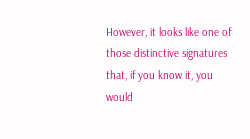However, it looks like one of those distinctive signatures that, if you know it, you would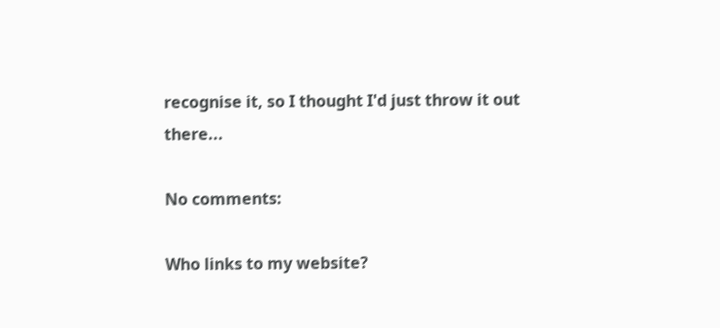recognise it, so I thought I'd just throw it out there...

No comments:

Who links to my website?